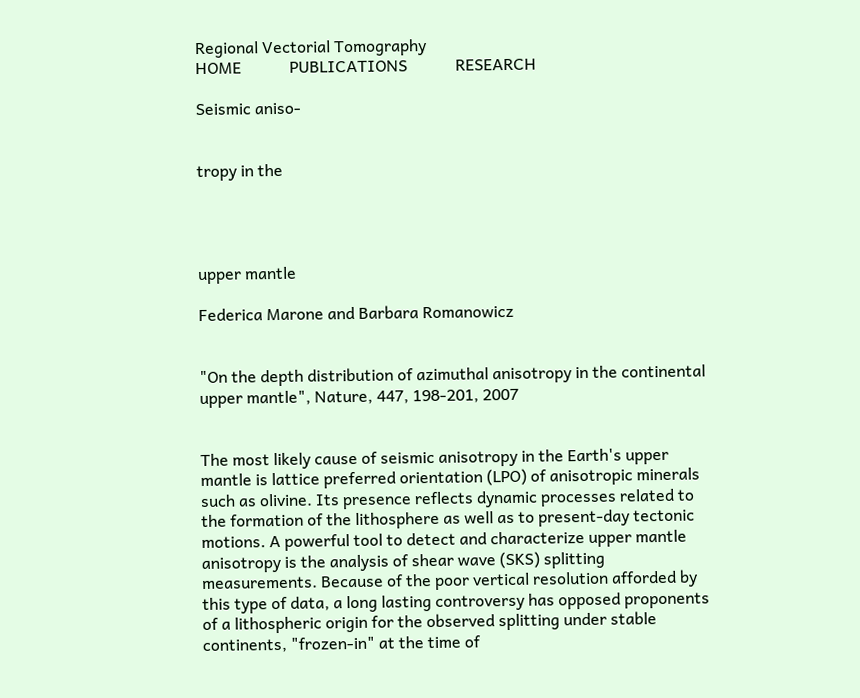Regional Vectorial Tomography
HOME            PUBLICATIONS            RESEARCH

Seismic aniso-


tropy in the




upper mantle

Federica Marone and Barbara Romanowicz


"On the depth distribution of azimuthal anisotropy in the continental upper mantle", Nature, 447, 198-201, 2007


The most likely cause of seismic anisotropy in the Earth's upper mantle is lattice preferred orientation (LPO) of anisotropic minerals such as olivine. Its presence reflects dynamic processes related to the formation of the lithosphere as well as to present-day tectonic motions. A powerful tool to detect and characterize upper mantle anisotropy is the analysis of shear wave (SKS) splitting measurements. Because of the poor vertical resolution afforded by this type of data, a long lasting controversy has opposed proponents of a lithospheric origin for the observed splitting under stable continents, "frozen-in" at the time of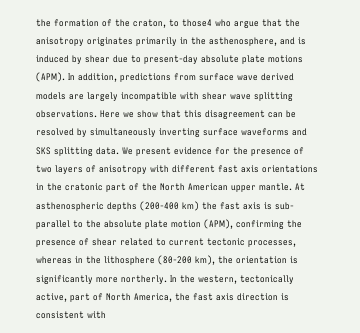the formation of the craton, to those4 who argue that the anisotropy originates primarily in the asthenosphere, and is induced by shear due to present-day absolute plate motions (APM). In addition, predictions from surface wave derived models are largely incompatible with shear wave splitting observations. Here we show that this disagreement can be resolved by simultaneously inverting surface waveforms and SKS splitting data. We present evidence for the presence of two layers of anisotropy with different fast axis orientations in the cratonic part of the North American upper mantle. At asthenospheric depths (200-400 km) the fast axis is sub-parallel to the absolute plate motion (APM), confirming the presence of shear related to current tectonic processes, whereas in the lithosphere (80-200 km), the orientation is significantly more northerly. In the western, tectonically active, part of North America, the fast axis direction is consistent with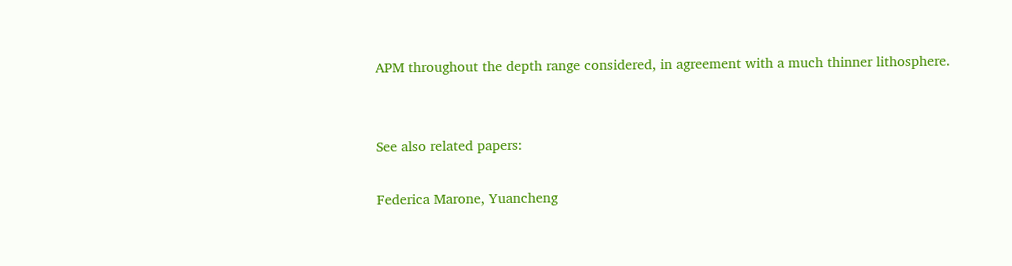APM throughout the depth range considered, in agreement with a much thinner lithosphere.


See also related papers:

Federica Marone, Yuancheng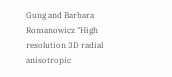Gung and Barbara Romanowicz "High resolution 3D radial anisotropic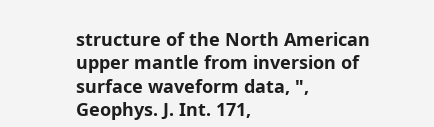structure of the North American upper mantle from inversion of surface waveform data, ", Geophys. J. Int. 171,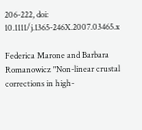206-222, doi: 10.1111/j.1365-246X.2007.03465.x

Federica Marone and Barbara Romanowicz "Non-linear crustal corrections in high-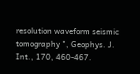resolution waveform seismic tomography ", Geophys. J. Int., 170, 460-467.